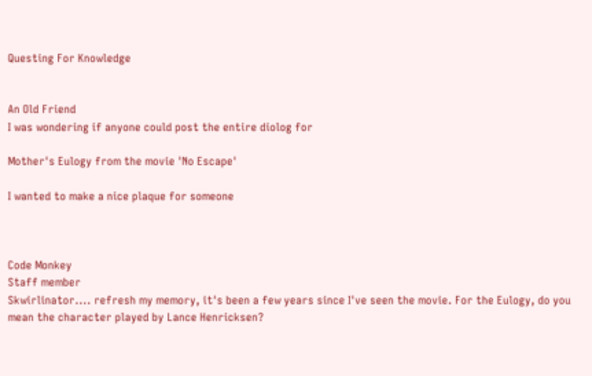Questing For Knowledge


An Old Friend
I was wondering if anyone could post the entire diolog for

Mother's Eulogy from the movie 'No Escape'

I wanted to make a nice plaque for someone



Code Monkey
Staff member
Skwirlinator.... refresh my memory, it's been a few years since I've seen the movie. For the Eulogy, do you mean the character played by Lance Henricksen?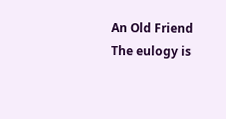An Old Friend
The eulogy is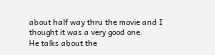about half way thru the movie and I thought it was a very good one.
He talks about the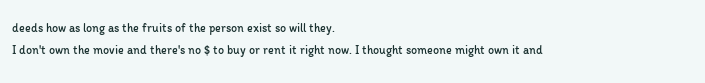deeds how as long as the fruits of the person exist so will they.
I don't own the movie and there's no $ to buy or rent it right now. I thought someone might own it and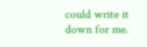could write it down for me.